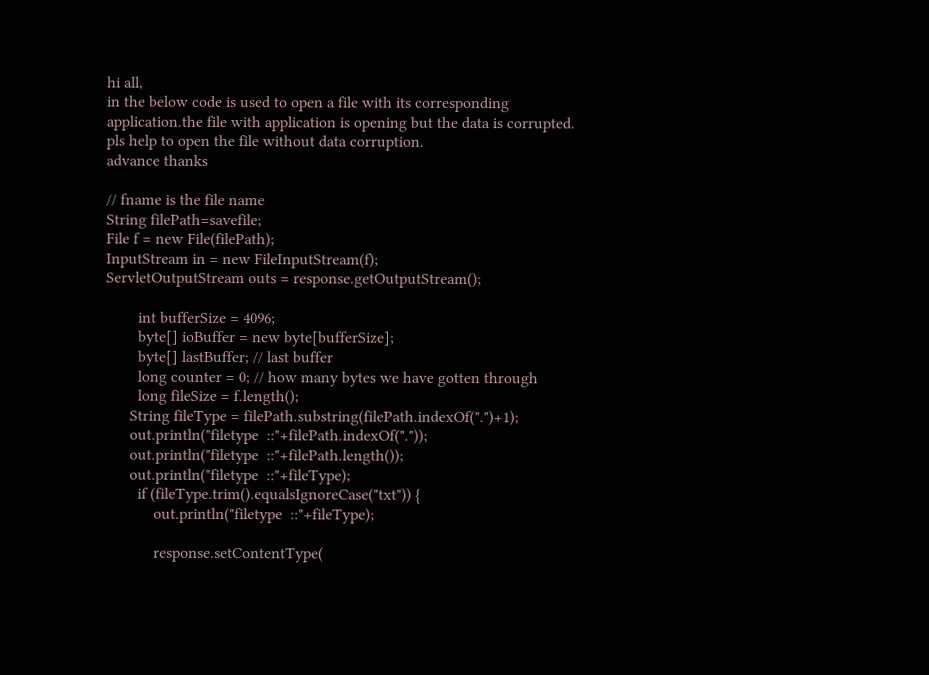hi all,
in the below code is used to open a file with its corresponding application.the file with application is opening but the data is corrupted. pls help to open the file without data corruption.
advance thanks

// fname is the file name
String filePath=savefile;
File f = new File(filePath);
InputStream in = new FileInputStream(f);
ServletOutputStream outs = response.getOutputStream();

        int bufferSize = 4096;
        byte[] ioBuffer = new byte[bufferSize];
        byte[] lastBuffer; // last buffer
        long counter = 0; // how many bytes we have gotten through
        long fileSize = f.length();
      String fileType = filePath.substring(filePath.indexOf(".")+1);
      out.println("filetype  ::"+filePath.indexOf("."));
      out.println("filetype  ::"+filePath.length());
      out.println("filetype  ::"+fileType);
        if (fileType.trim().equalsIgnoreCase("txt")) {
            out.println("filetype  ::"+fileType);

            response.setContentType(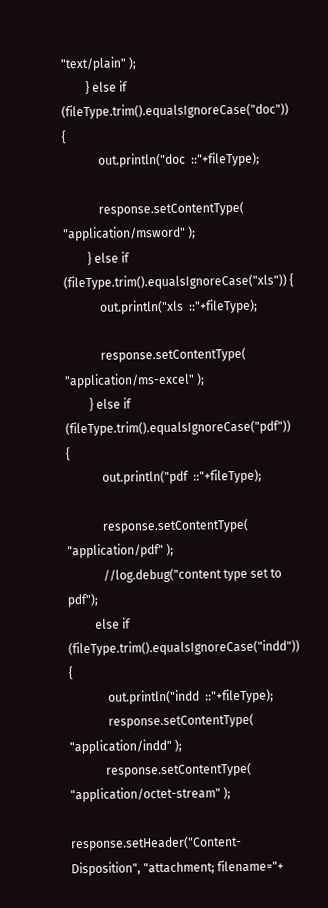"text/plain" );
        } else if (fileType.trim().equalsIgnoreCase("doc")) {
            out.println("doc  ::"+fileType);

            response.setContentType( "application/msword" );
        } else if (fileType.trim().equalsIgnoreCase("xls")) {
            out.println("xls  ::"+fileType);

            response.setContentType( "application/ms-excel" );
        } else if (fileType.trim().equalsIgnoreCase("pdf")) {
            out.println("pdf  ::"+fileType);

            response.setContentType( "application/pdf" );
            //log.debug("content type set to pdf");
         else if (fileType.trim().equalsIgnoreCase("indd")) {
             out.println("indd  ::"+fileType);
             response.setContentType( "application/indd" );
            response.setContentType( "application/octet-stream" );

response.setHeader("Content-Disposition", "attachment; filename="+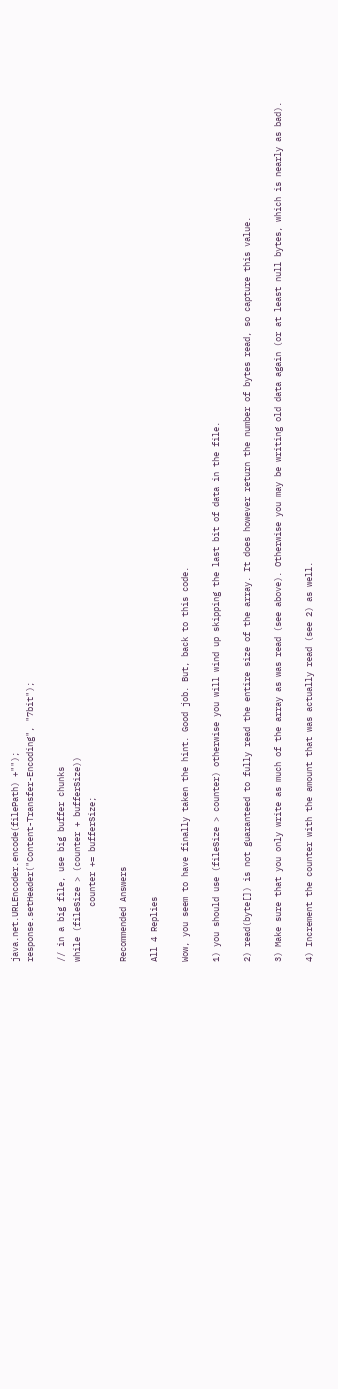java.net.URLEncoder.encode(filePath) +"");
response.setHeader("Content-Transfer-Encoding", "7bit");

// in a big file, use big buffer chunks
while (fileSize > (counter + bufferSize))
           counter += bufferSize;

Recommended Answers

All 4 Replies

Wow, you seem to have finally taken the hint. Good job. But, back to this code.

1) you should use (fileSize > counter) otherwise you will wind up skipping the last bit of data in the file.

2) read(byte[]) is not guaranteed to fully read the entire size of the array. It does however return the number of bytes read, so capture this value.

3) Make sure that you only write as much of the array as was read (see above). Otherwise you may be writing old data again (or at least null bytes, which is nearly as bad).

4) Increment the counter with the amount that was actually read (see 2) as well.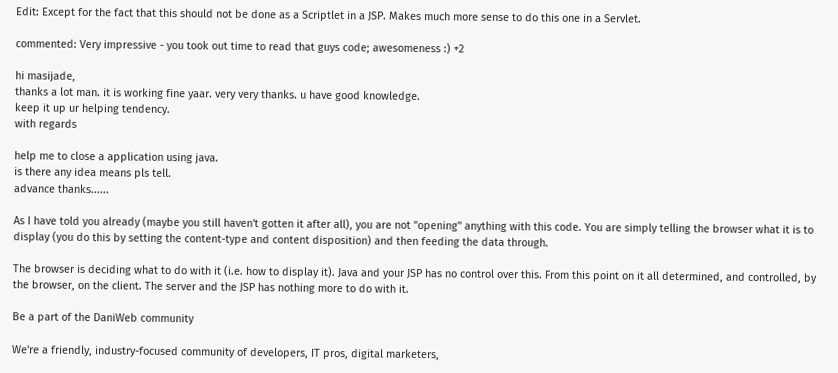Edit: Except for the fact that this should not be done as a Scriptlet in a JSP. Makes much more sense to do this one in a Servlet.

commented: Very impressive - you took out time to read that guys code; awesomeness :) +2

hi masijade,
thanks a lot man. it is working fine yaar. very very thanks. u have good knowledge.
keep it up ur helping tendency.
with regards

help me to close a application using java.
is there any idea means pls tell.
advance thanks......

As I have told you already (maybe you still haven't gotten it after all), you are not "opening" anything with this code. You are simply telling the browser what it is to display (you do this by setting the content-type and content disposition) and then feeding the data through.

The browser is deciding what to do with it (i.e. how to display it). Java and your JSP has no control over this. From this point on it all determined, and controlled, by the browser, on the client. The server and the JSP has nothing more to do with it.

Be a part of the DaniWeb community

We're a friendly, industry-focused community of developers, IT pros, digital marketers,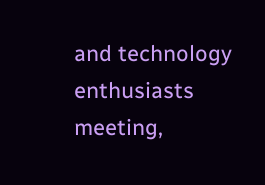and technology enthusiasts meeting,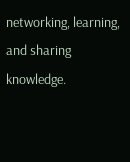networking, learning, and sharing knowledge.